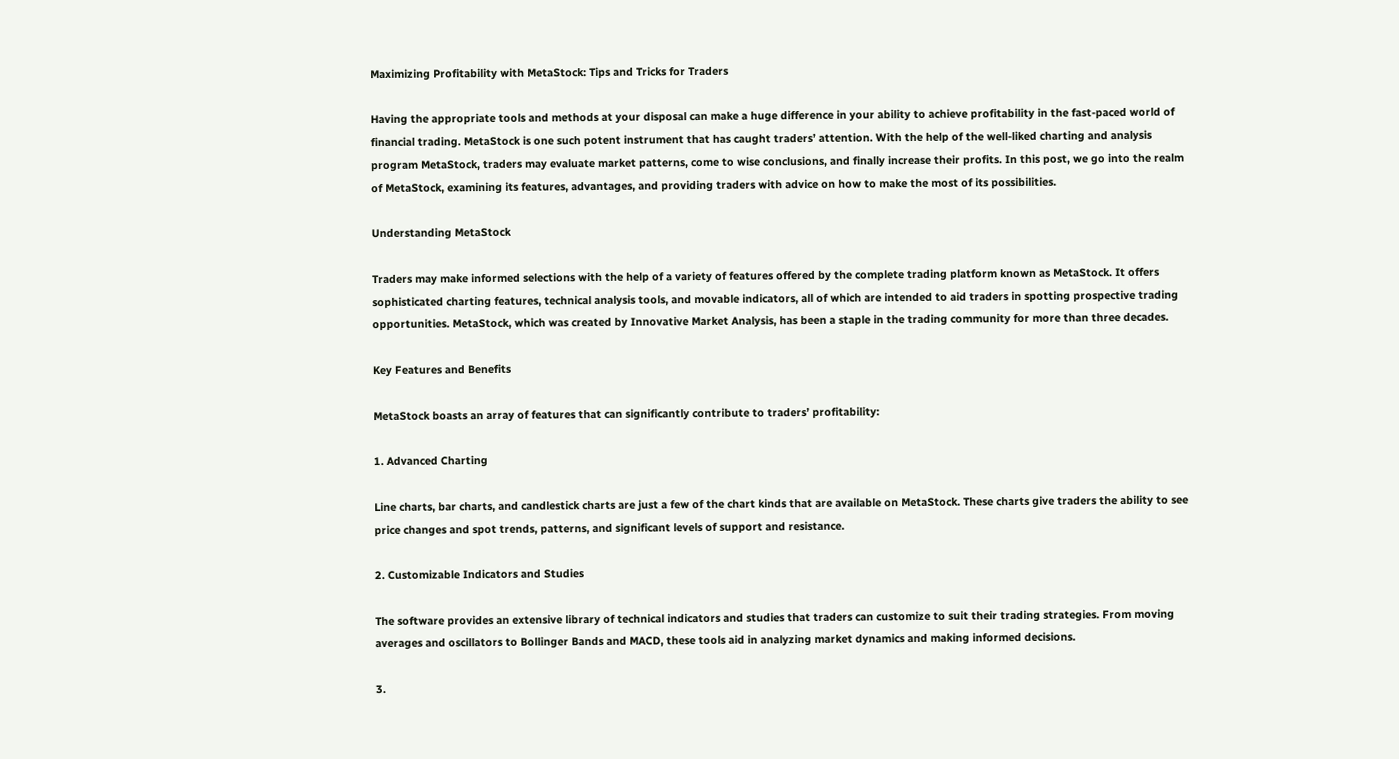Maximizing Profitability with MetaStock: Tips and Tricks for Traders

Having the appropriate tools and methods at your disposal can make a huge difference in your ability to achieve profitability in the fast-paced world of financial trading. MetaStock is one such potent instrument that has caught traders’ attention. With the help of the well-liked charting and analysis program MetaStock, traders may evaluate market patterns, come to wise conclusions, and finally increase their profits. In this post, we go into the realm of MetaStock, examining its features, advantages, and providing traders with advice on how to make the most of its possibilities.

Understanding MetaStock

Traders may make informed selections with the help of a variety of features offered by the complete trading platform known as MetaStock. It offers sophisticated charting features, technical analysis tools, and movable indicators, all of which are intended to aid traders in spotting prospective trading opportunities. MetaStock, which was created by Innovative Market Analysis, has been a staple in the trading community for more than three decades.

Key Features and Benefits

MetaStock boasts an array of features that can significantly contribute to traders’ profitability:

1. Advanced Charting

Line charts, bar charts, and candlestick charts are just a few of the chart kinds that are available on MetaStock. These charts give traders the ability to see price changes and spot trends, patterns, and significant levels of support and resistance.

2. Customizable Indicators and Studies

The software provides an extensive library of technical indicators and studies that traders can customize to suit their trading strategies. From moving averages and oscillators to Bollinger Bands and MACD, these tools aid in analyzing market dynamics and making informed decisions.

3.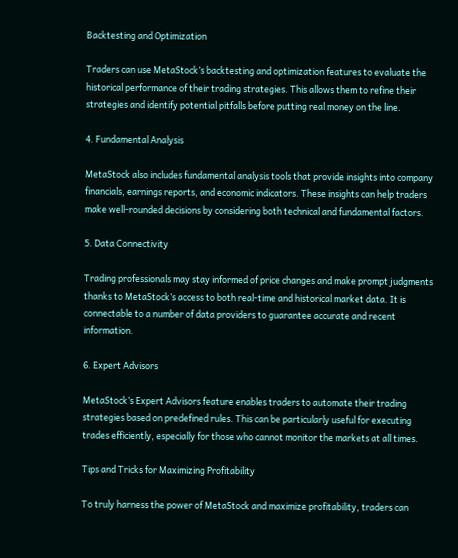Backtesting and Optimization

Traders can use MetaStock’s backtesting and optimization features to evaluate the historical performance of their trading strategies. This allows them to refine their strategies and identify potential pitfalls before putting real money on the line.

4. Fundamental Analysis

MetaStock also includes fundamental analysis tools that provide insights into company financials, earnings reports, and economic indicators. These insights can help traders make well-rounded decisions by considering both technical and fundamental factors.

5. Data Connectivity

Trading professionals may stay informed of price changes and make prompt judgments thanks to MetaStock’s access to both real-time and historical market data. It is connectable to a number of data providers to guarantee accurate and recent information.

6. Expert Advisors

MetaStock’s Expert Advisors feature enables traders to automate their trading strategies based on predefined rules. This can be particularly useful for executing trades efficiently, especially for those who cannot monitor the markets at all times.

Tips and Tricks for Maximizing Profitability

To truly harness the power of MetaStock and maximize profitability, traders can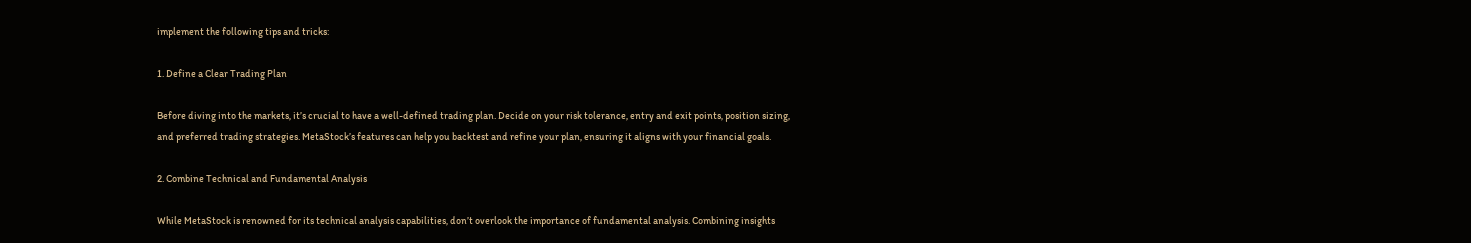implement the following tips and tricks:

1. Define a Clear Trading Plan

Before diving into the markets, it’s crucial to have a well-defined trading plan. Decide on your risk tolerance, entry and exit points, position sizing, and preferred trading strategies. MetaStock’s features can help you backtest and refine your plan, ensuring it aligns with your financial goals.

2. Combine Technical and Fundamental Analysis

While MetaStock is renowned for its technical analysis capabilities, don’t overlook the importance of fundamental analysis. Combining insights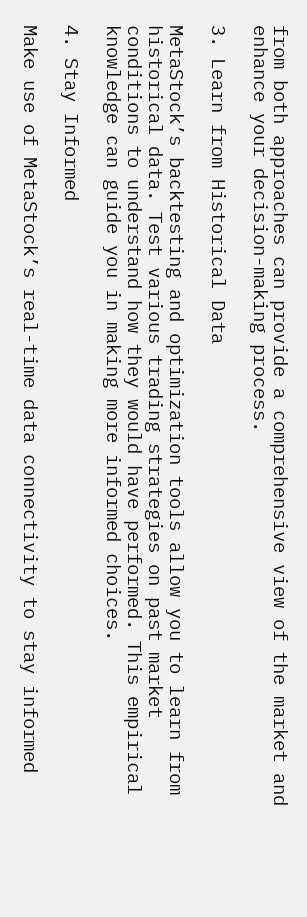from both approaches can provide a comprehensive view of the market and enhance your decision-making process.

3. Learn from Historical Data

MetaStock’s backtesting and optimization tools allow you to learn from historical data. Test various trading strategies on past market conditions to understand how they would have performed. This empirical knowledge can guide you in making more informed choices.

4. Stay Informed

Make use of MetaStock’s real-time data connectivity to stay informed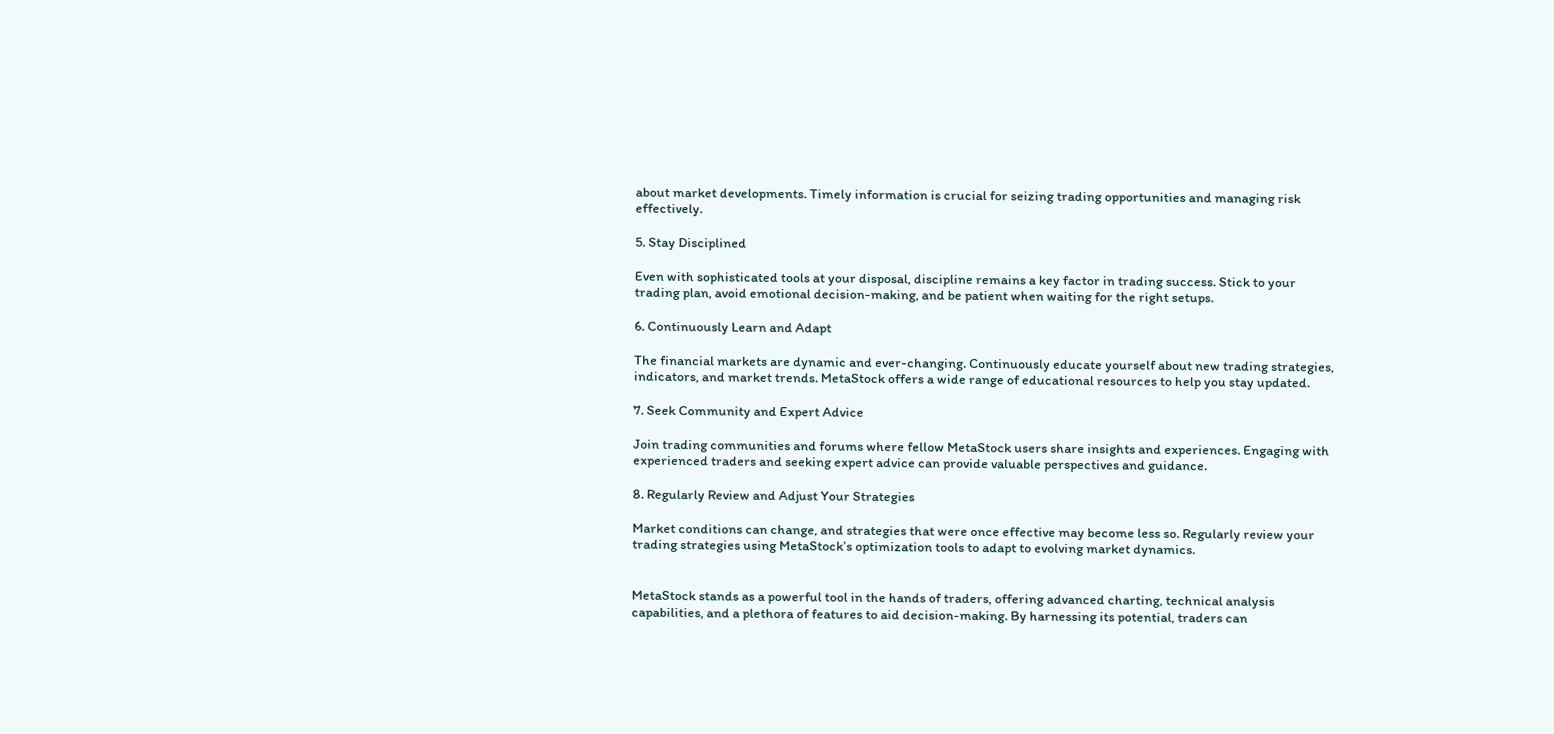about market developments. Timely information is crucial for seizing trading opportunities and managing risk effectively.

5. Stay Disciplined

Even with sophisticated tools at your disposal, discipline remains a key factor in trading success. Stick to your trading plan, avoid emotional decision-making, and be patient when waiting for the right setups.

6. Continuously Learn and Adapt

The financial markets are dynamic and ever-changing. Continuously educate yourself about new trading strategies, indicators, and market trends. MetaStock offers a wide range of educational resources to help you stay updated.

7. Seek Community and Expert Advice

Join trading communities and forums where fellow MetaStock users share insights and experiences. Engaging with experienced traders and seeking expert advice can provide valuable perspectives and guidance.

8. Regularly Review and Adjust Your Strategies

Market conditions can change, and strategies that were once effective may become less so. Regularly review your trading strategies using MetaStock’s optimization tools to adapt to evolving market dynamics.


MetaStock stands as a powerful tool in the hands of traders, offering advanced charting, technical analysis capabilities, and a plethora of features to aid decision-making. By harnessing its potential, traders can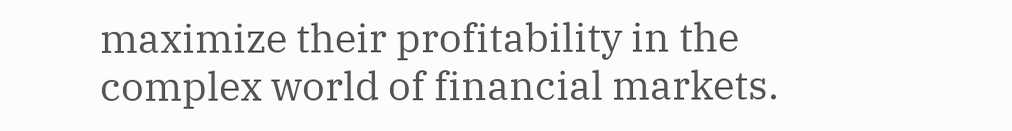maximize their profitability in the complex world of financial markets.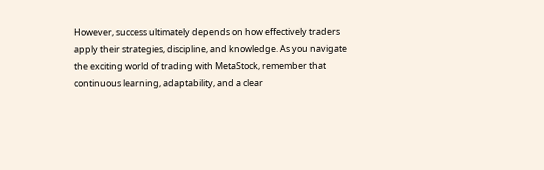However, success ultimately depends on how effectively traders apply their strategies, discipline, and knowledge. As you navigate the exciting world of trading with MetaStock, remember that continuous learning, adaptability, and a clear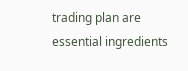trading plan are essential ingredients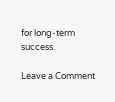for long-term success.

Leave a Comment